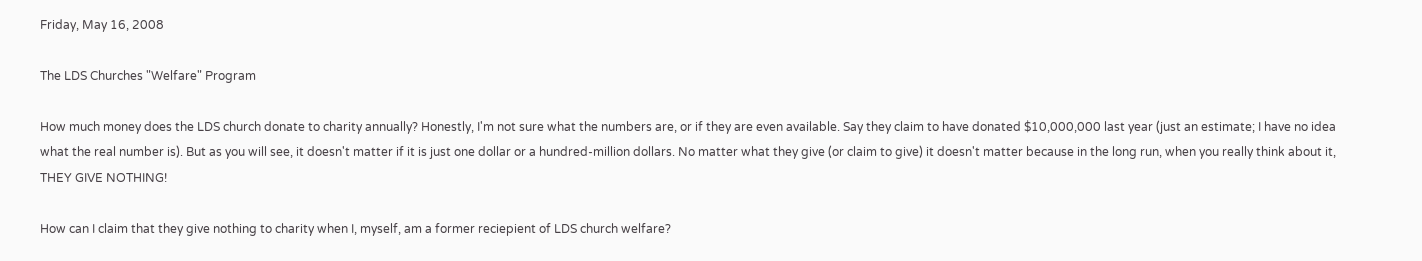Friday, May 16, 2008

The LDS Churches "Welfare" Program

How much money does the LDS church donate to charity annually? Honestly, I'm not sure what the numbers are, or if they are even available. Say they claim to have donated $10,000,000 last year (just an estimate; I have no idea what the real number is). But as you will see, it doesn't matter if it is just one dollar or a hundred-million dollars. No matter what they give (or claim to give) it doesn't matter because in the long run, when you really think about it, THEY GIVE NOTHING!

How can I claim that they give nothing to charity when I, myself, am a former reciepient of LDS church welfare?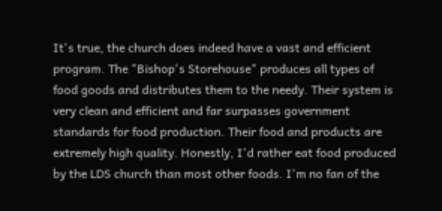It's true, the church does indeed have a vast and efficient program. The "Bishop's Storehouse" produces all types of food goods and distributes them to the needy. Their system is very clean and efficient and far surpasses government standards for food production. Their food and products are extremely high quality. Honestly, I'd rather eat food produced by the LDS church than most other foods. I'm no fan of the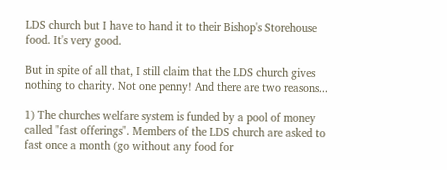LDS church but I have to hand it to their Bishop's Storehouse food. It's very good.

But in spite of all that, I still claim that the LDS church gives nothing to charity. Not one penny! And there are two reasons...

1) The churches welfare system is funded by a pool of money called "fast offerings". Members of the LDS church are asked to fast once a month (go without any food for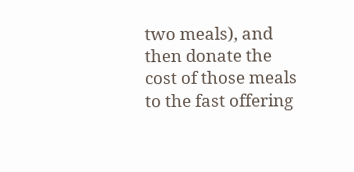two meals), and then donate the cost of those meals to the fast offering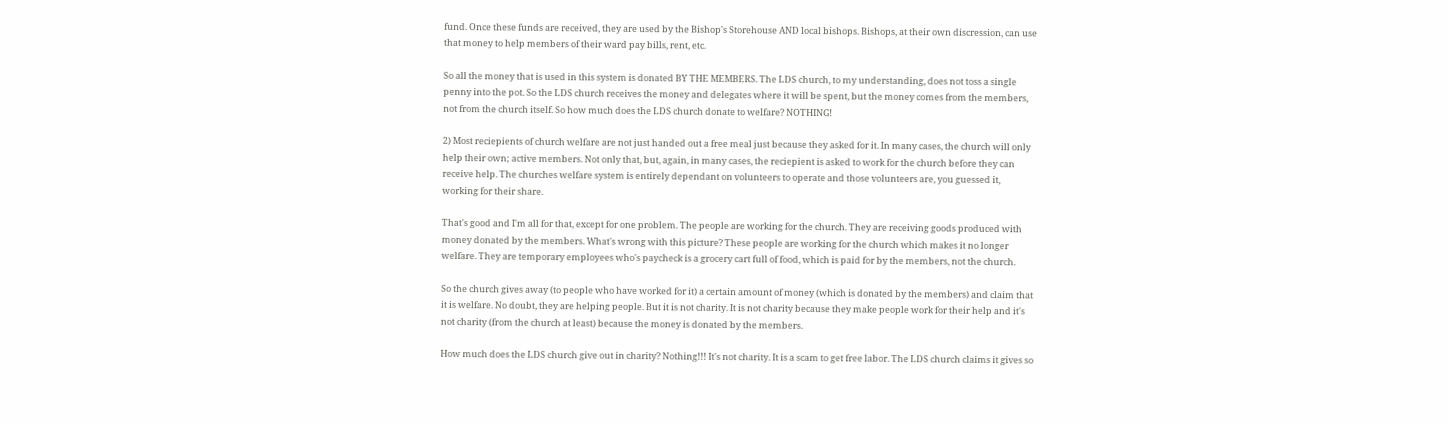fund. Once these funds are received, they are used by the Bishop's Storehouse AND local bishops. Bishops, at their own discression, can use that money to help members of their ward pay bills, rent, etc.

So all the money that is used in this system is donated BY THE MEMBERS. The LDS church, to my understanding, does not toss a single penny into the pot. So the LDS church receives the money and delegates where it will be spent, but the money comes from the members, not from the church itself. So how much does the LDS church donate to welfare? NOTHING!

2) Most reciepients of church welfare are not just handed out a free meal just because they asked for it. In many cases, the church will only help their own; active members. Not only that, but, again, in many cases, the reciepient is asked to work for the church before they can receive help. The churches welfare system is entirely dependant on volunteers to operate and those volunteers are, you guessed it, working for their share.

That's good and I'm all for that, except for one problem. The people are working for the church. They are receiving goods produced with money donated by the members. What's wrong with this picture? These people are working for the church which makes it no longer welfare. They are temporary employees who's paycheck is a grocery cart full of food, which is paid for by the members, not the church.

So the church gives away (to people who have worked for it) a certain amount of money (which is donated by the members) and claim that it is welfare. No doubt, they are helping people. But it is not charity. It is not charity because they make people work for their help and it's not charity (from the church at least) because the money is donated by the members.

How much does the LDS church give out in charity? Nothing!!! It's not charity. It is a scam to get free labor. The LDS church claims it gives so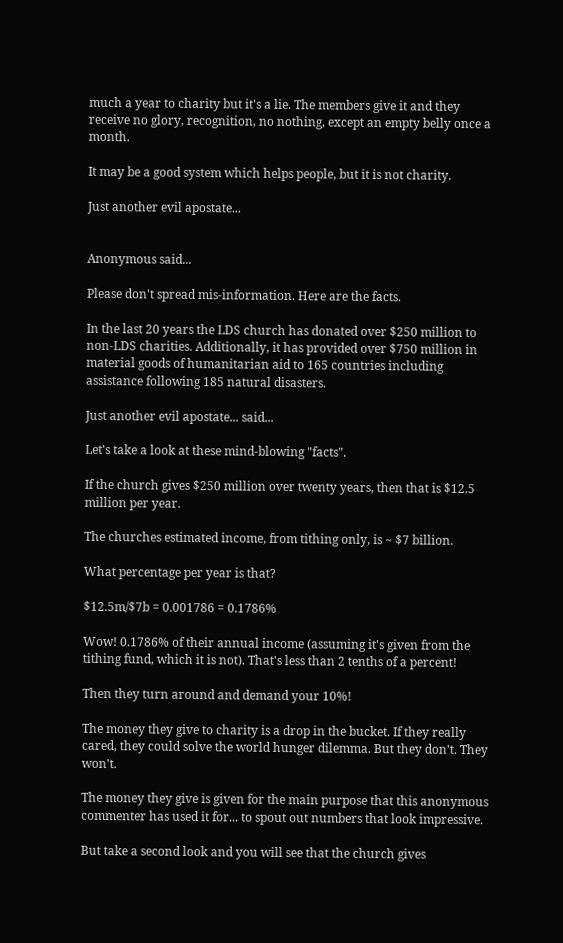much a year to charity but it's a lie. The members give it and they receive no glory, recognition, no nothing, except an empty belly once a month.

It may be a good system which helps people, but it is not charity.

Just another evil apostate...


Anonymous said...

Please don't spread mis-information. Here are the facts.

In the last 20 years the LDS church has donated over $250 million to non-LDS charities. Additionally, it has provided over $750 million in material goods of humanitarian aid to 165 countries including assistance following 185 natural disasters.

Just another evil apostate... said...

Let's take a look at these mind-blowing "facts".

If the church gives $250 million over twenty years, then that is $12.5 million per year.

The churches estimated income, from tithing only, is ~ $7 billion.

What percentage per year is that?

$12.5m/$7b = 0.001786 = 0.1786%

Wow! 0.1786% of their annual income (assuming it's given from the tithing fund, which it is not). That's less than 2 tenths of a percent!

Then they turn around and demand your 10%!

The money they give to charity is a drop in the bucket. If they really cared, they could solve the world hunger dilemma. But they don't. They won't.

The money they give is given for the main purpose that this anonymous commenter has used it for... to spout out numbers that look impressive.

But take a second look and you will see that the church gives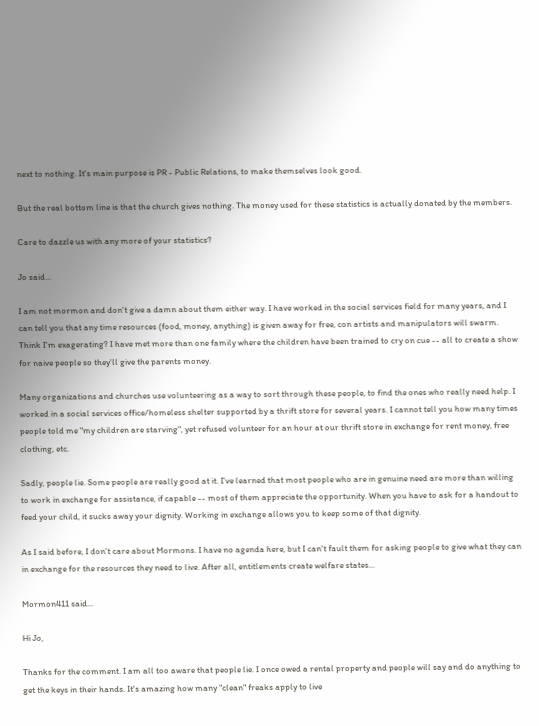next to nothing. It's main purpose is PR - Public Relations, to make themselves look good.

But the real bottom line is that the church gives nothing. The money used for these statistics is actually donated by the members.

Care to dazzle us with any more of your statistics?

Jo said...

I am not mormon and don't give a damn about them either way. I have worked in the social services field for many years, and I can tell you that any time resources (food, money, anything) is given away for free, con artists and manipulators will swarm. Think I'm exagerating? I have met more than one family where the children have been trained to cry on cue -- all to create a show for naive people so they'll give the parents money.

Many organizations and churches use volunteering as a way to sort through these people, to find the ones who really need help. I worked in a social services office/homeless shelter supported by a thrift store for several years. I cannot tell you how many times people told me "my children are starving", yet refused volunteer for an hour at our thrift store in exchange for rent money, free clothing, etc.

Sadly, people lie. Some people are really good at it. I've learned that most people who are in genuine need are more than willing to work in exchange for assistance, if capable -- most of them appreciate the opportunity. When you have to ask for a handout to feed your child, it sucks away your dignity. Working in exchange allows you to keep some of that dignity.

As I said before, I don't care about Mormons. I have no agenda here, but I can't fault them for asking people to give what they can in exchange for the resources they need to live. After all, entitlements create welfare states...

Mormon411 said...

Hi Jo,

Thanks for the comment. I am all too aware that people lie. I once owed a rental property and people will say and do anything to get the keys in their hands. It's amazing how many "clean" freaks apply to live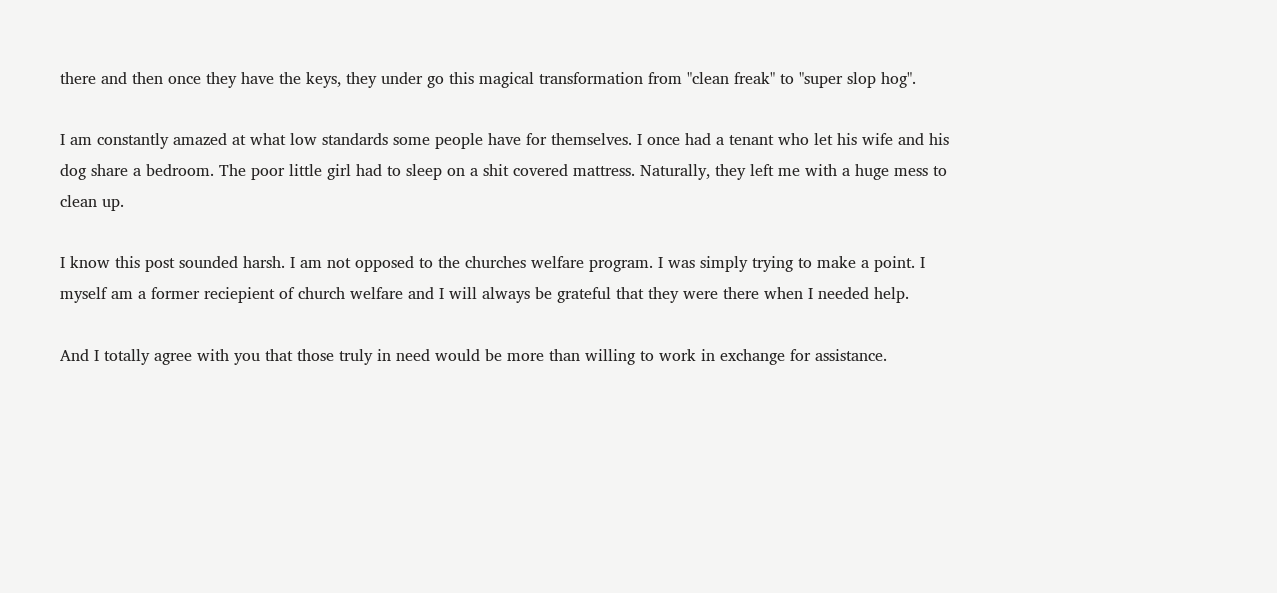there and then once they have the keys, they under go this magical transformation from "clean freak" to "super slop hog".

I am constantly amazed at what low standards some people have for themselves. I once had a tenant who let his wife and his dog share a bedroom. The poor little girl had to sleep on a shit covered mattress. Naturally, they left me with a huge mess to clean up.

I know this post sounded harsh. I am not opposed to the churches welfare program. I was simply trying to make a point. I myself am a former reciepient of church welfare and I will always be grateful that they were there when I needed help.

And I totally agree with you that those truly in need would be more than willing to work in exchange for assistance.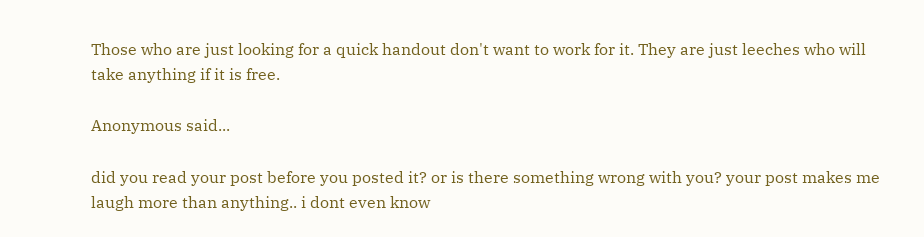Those who are just looking for a quick handout don't want to work for it. They are just leeches who will take anything if it is free.

Anonymous said...

did you read your post before you posted it? or is there something wrong with you? your post makes me laugh more than anything.. i dont even know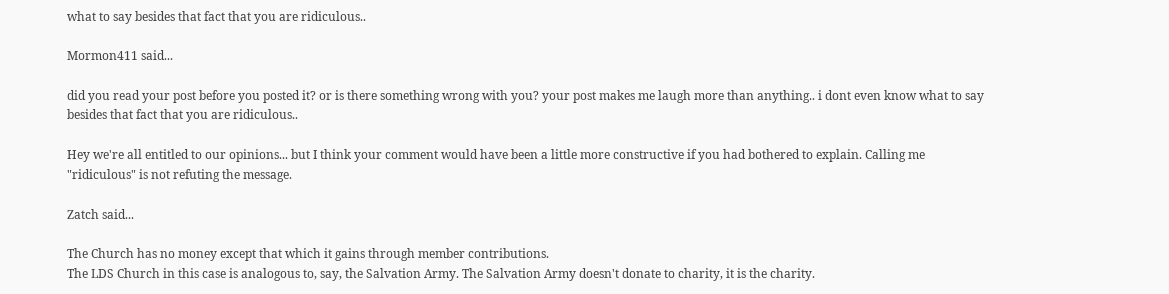what to say besides that fact that you are ridiculous..

Mormon411 said...

did you read your post before you posted it? or is there something wrong with you? your post makes me laugh more than anything.. i dont even know what to say besides that fact that you are ridiculous..

Hey we're all entitled to our opinions... but I think your comment would have been a little more constructive if you had bothered to explain. Calling me "ridiculous" is not refuting the message.

Zatch said...

The Church has no money except that which it gains through member contributions.
The LDS Church in this case is analogous to, say, the Salvation Army. The Salvation Army doesn't donate to charity, it is the charity.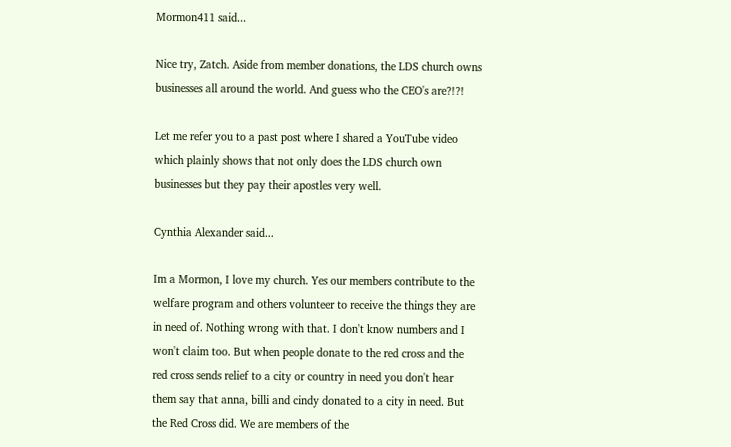Mormon411 said...

Nice try, Zatch. Aside from member donations, the LDS church owns businesses all around the world. And guess who the CEO's are?!?!

Let me refer you to a past post where I shared a YouTube video which plainly shows that not only does the LDS church own businesses but they pay their apostles very well.

Cynthia Alexander said...

Im a Mormon, I love my church. Yes our members contribute to the welfare program and others volunteer to receive the things they are in need of. Nothing wrong with that. I don't know numbers and I won't claim too. But when people donate to the red cross and the red cross sends relief to a city or country in need you don't hear them say that anna, billi and cindy donated to a city in need. But the Red Cross did. We are members of the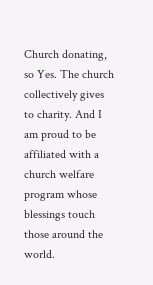Church donating, so Yes. The church collectively gives to charity. And I am proud to be affiliated with a church welfare program whose blessings touch those around the world.